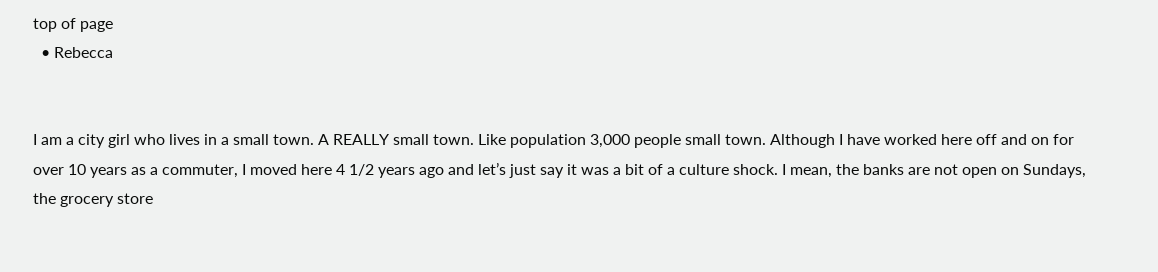top of page
  • Rebecca


I am a city girl who lives in a small town. A REALLY small town. Like population 3,000 people small town. Although I have worked here off and on for over 10 years as a commuter, I moved here 4 1/2 years ago and let’s just say it was a bit of a culture shock. I mean, the banks are not open on Sundays, the grocery store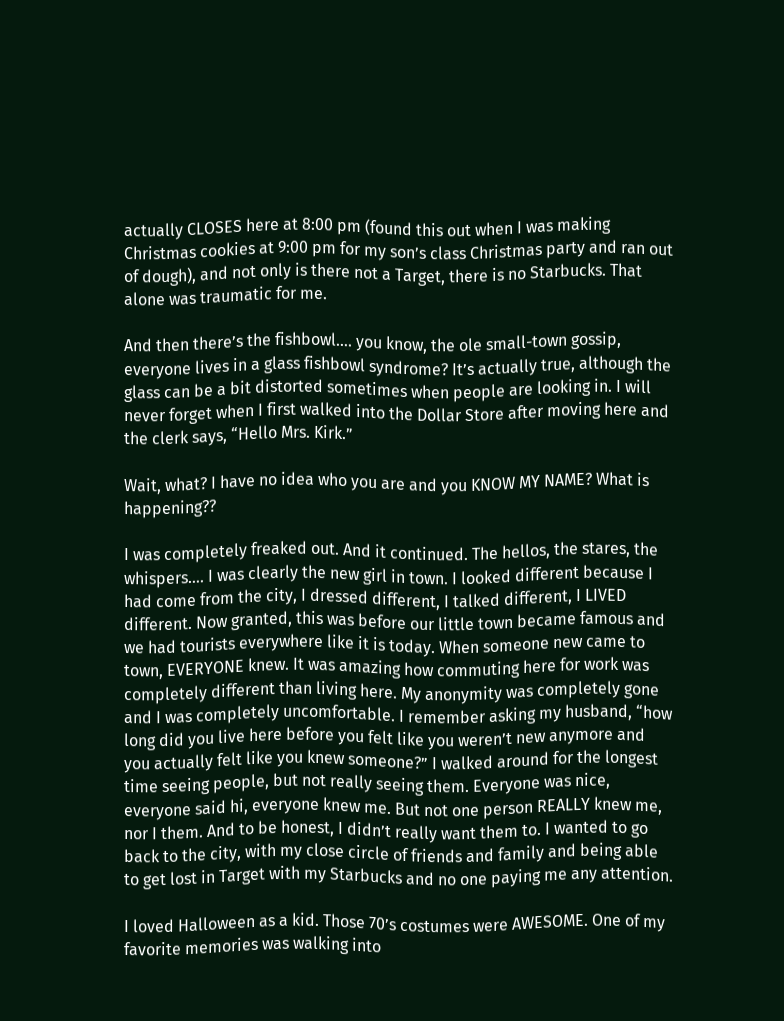actually CLOSES here at 8:00 pm (found this out when I was making Christmas cookies at 9:00 pm for my son’s class Christmas party and ran out of dough), and not only is there not a Target, there is no Starbucks. That alone was traumatic for me.

And then there’s the fishbowl…. you know, the ole small-town gossip, everyone lives in a glass fishbowl syndrome? It’s actually true, although the glass can be a bit distorted sometimes when people are looking in. I will never forget when I first walked into the Dollar Store after moving here and the clerk says, “Hello Mrs. Kirk.”

Wait, what? I have no idea who you are and you KNOW MY NAME? What is happening??

I was completely freaked out. And it continued. The hellos, the stares, the whispers…. I was clearly the new girl in town. I looked different because I had come from the city, I dressed different, I talked different, I LIVED different. Now granted, this was before our little town became famous and we had tourists everywhere like it is today. When someone new came to town, EVERYONE knew. It was amazing how commuting here for work was completely different than living here. My anonymity was completely gone and I was completely uncomfortable. I remember asking my husband, “how long did you live here before you felt like you weren’t new anymore and you actually felt like you knew someone?” I walked around for the longest time seeing people, but not really seeing them. Everyone was nice, everyone said hi, everyone knew me. But not one person REALLY knew me, nor I them. And to be honest, I didn’t really want them to. I wanted to go back to the city, with my close circle of friends and family and being able to get lost in Target with my Starbucks and no one paying me any attention.

I loved Halloween as a kid. Those 70’s costumes were AWESOME. One of my favorite memories was walking into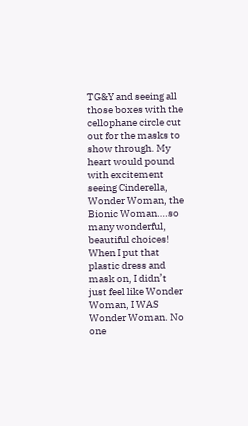TG&Y and seeing all those boxes with the cellophane circle cut out for the masks to show through. My heart would pound with excitement seeing Cinderella, Wonder Woman, the Bionic Woman….so many wonderful, beautiful choices! When I put that plastic dress and mask on, I didn’t just feel like Wonder Woman, I WAS Wonder Woman. No one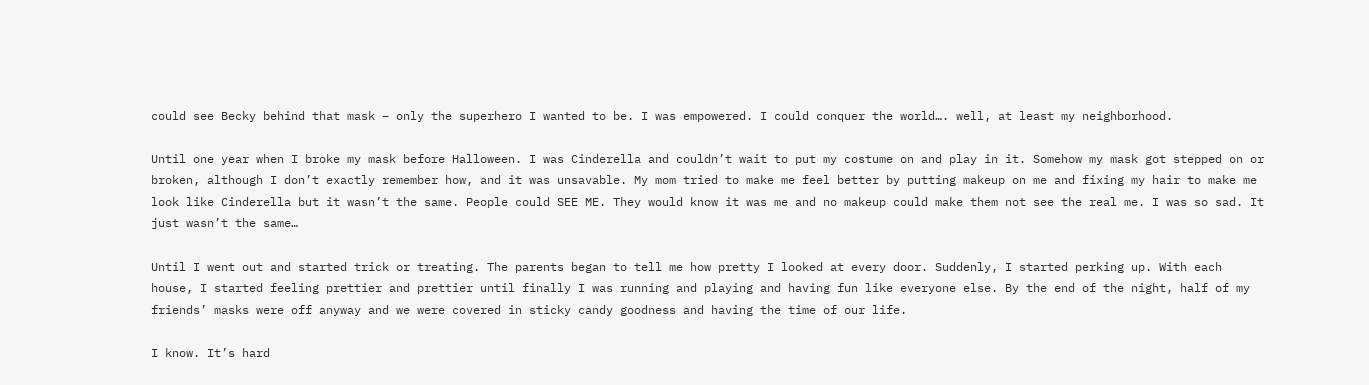could see Becky behind that mask – only the superhero I wanted to be. I was empowered. I could conquer the world…. well, at least my neighborhood.

Until one year when I broke my mask before Halloween. I was Cinderella and couldn’t wait to put my costume on and play in it. Somehow my mask got stepped on or broken, although I don’t exactly remember how, and it was unsavable. My mom tried to make me feel better by putting makeup on me and fixing my hair to make me look like Cinderella but it wasn’t the same. People could SEE ME. They would know it was me and no makeup could make them not see the real me. I was so sad. It just wasn’t the same…

Until I went out and started trick or treating. The parents began to tell me how pretty I looked at every door. Suddenly, I started perking up. With each house, I started feeling prettier and prettier until finally I was running and playing and having fun like everyone else. By the end of the night, half of my friends’ masks were off anyway and we were covered in sticky candy goodness and having the time of our life.

I know. It’s hard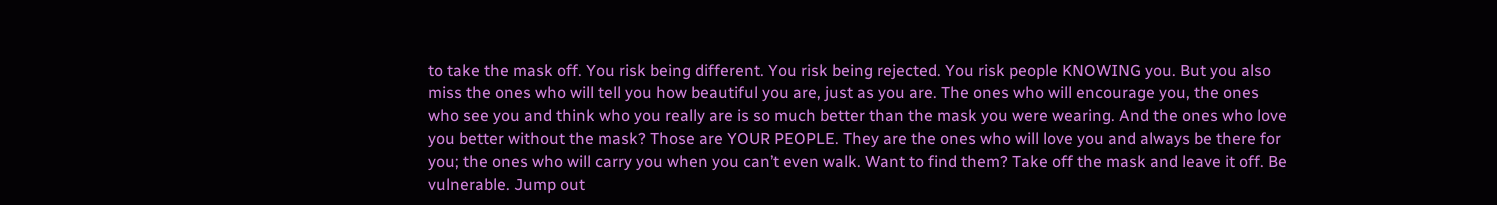to take the mask off. You risk being different. You risk being rejected. You risk people KNOWING you. But you also miss the ones who will tell you how beautiful you are, just as you are. The ones who will encourage you, the ones who see you and think who you really are is so much better than the mask you were wearing. And the ones who love you better without the mask? Those are YOUR PEOPLE. They are the ones who will love you and always be there for you; the ones who will carry you when you can’t even walk. Want to find them? Take off the mask and leave it off. Be vulnerable. Jump out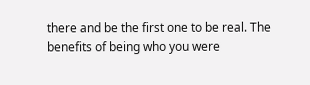there and be the first one to be real. The benefits of being who you were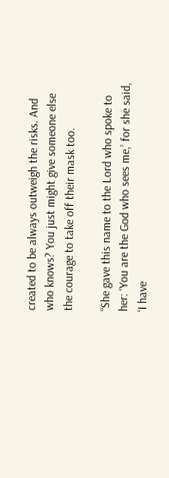created to be always outweigh the risks. And who knows? You just might give someone else the courage to take off their mask too.

“She gave this name to the Lord who spoke to her: ‘You are the God who sees me,’ for she said, ‘I have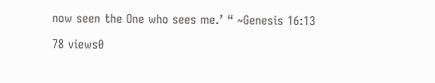now seen the One who sees me.’ “ ~Genesis 16:13

78 views0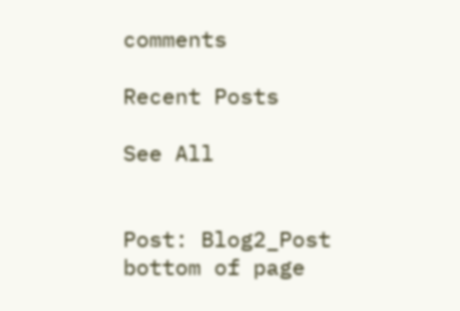comments

Recent Posts

See All


Post: Blog2_Post
bottom of page